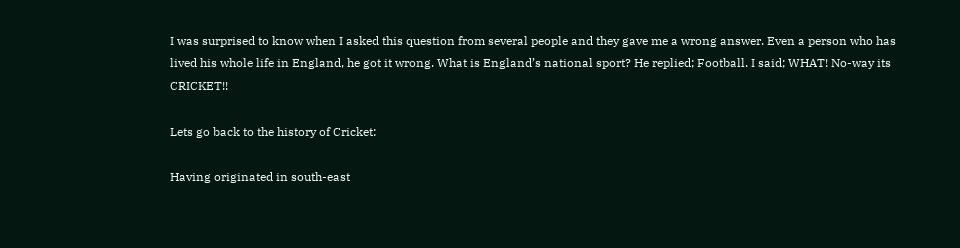I was surprised to know when I asked this question from several people and they gave me a wrong answer. Even a person who has lived his whole life in England, he got it wrong. What is England’s national sport? He replied; Football. I said; WHAT! No-way its CRICKET!!

Lets go back to the history of Cricket:

Having originated in south-east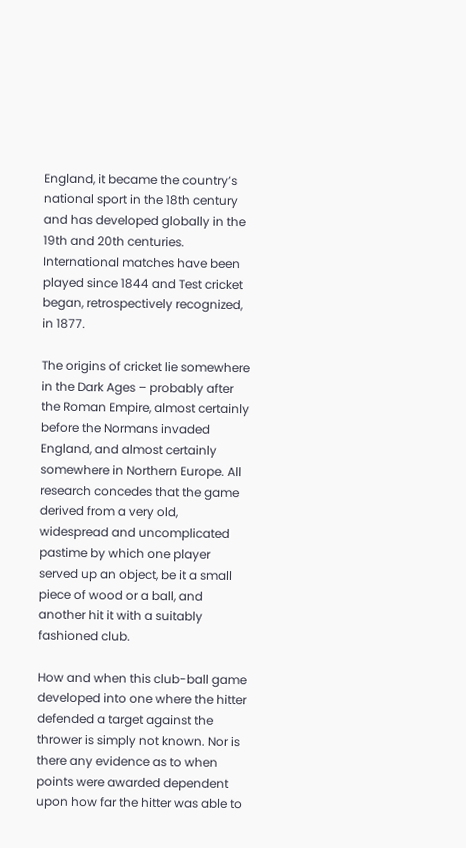England, it became the country’s national sport in the 18th century and has developed globally in the 19th and 20th centuries. International matches have been played since 1844 and Test cricket began, retrospectively recognized, in 1877.

The origins of cricket lie somewhere in the Dark Ages – probably after the Roman Empire, almost certainly before the Normans invaded England, and almost certainly somewhere in Northern Europe. All research concedes that the game derived from a very old, widespread and uncomplicated pastime by which one player served up an object, be it a small piece of wood or a ball, and another hit it with a suitably fashioned club.

How and when this club-ball game developed into one where the hitter defended a target against the thrower is simply not known. Nor is there any evidence as to when points were awarded dependent upon how far the hitter was able to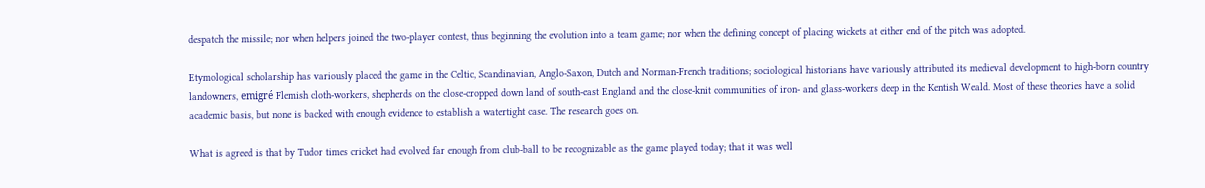despatch the missile; nor when helpers joined the two-player contest, thus beginning the evolution into a team game; nor when the defining concept of placing wickets at either end of the pitch was adopted.

Etymological scholarship has variously placed the game in the Celtic, Scandinavian, Anglo-Saxon, Dutch and Norman-French traditions; sociological historians have variously attributed its medieval development to high-born country landowners, emigré Flemish cloth-workers, shepherds on the close-cropped down land of south-east England and the close-knit communities of iron- and glass-workers deep in the Kentish Weald. Most of these theories have a solid academic basis, but none is backed with enough evidence to establish a watertight case. The research goes on.

What is agreed is that by Tudor times cricket had evolved far enough from club-ball to be recognizable as the game played today; that it was well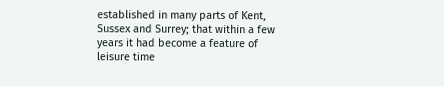established in many parts of Kent, Sussex and Surrey; that within a few years it had become a feature of leisure time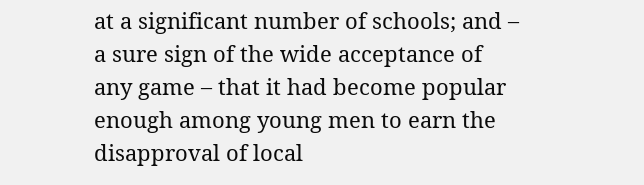at a significant number of schools; and – a sure sign of the wide acceptance of any game – that it had become popular enough among young men to earn the disapproval of local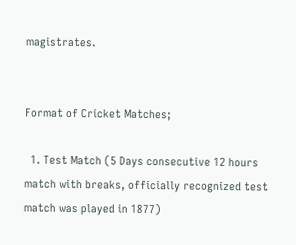magistrates.


Format of Cricket Matches;

  1. Test Match (5 Days consecutive 12 hours match with breaks, officially recognized test match was played in 1877)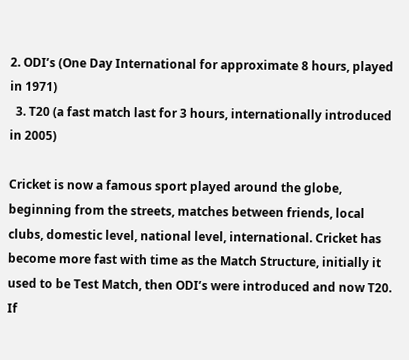2. ODI’s (One Day International for approximate 8 hours, played in 1971)
  3. T20 (a fast match last for 3 hours, internationally introduced in 2005)

Cricket is now a famous sport played around the globe, beginning from the streets, matches between friends, local clubs, domestic level, national level, international. Cricket has become more fast with time as the Match Structure, initially it used to be Test Match, then ODI’s were introduced and now T20. If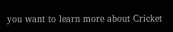you want to learn more about Cricket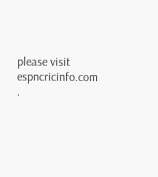please visit espncricinfo.com .